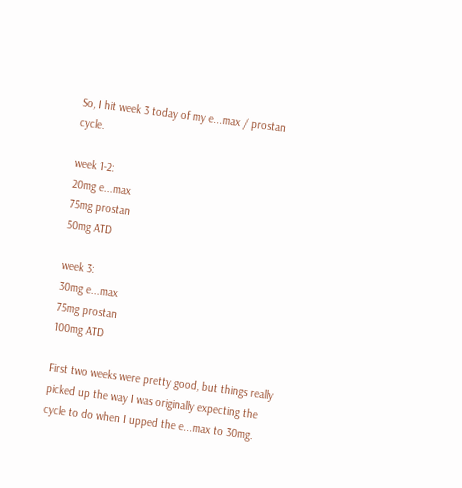So, I hit week 3 today of my e...max / prostan cycle.

week 1-2:
20mg e...max
75mg prostan
50mg ATD

week 3:
30mg e...max
75mg prostan
100mg ATD

First two weeks were pretty good, but things really picked up the way I was originally expecting the cycle to do when I upped the e...max to 30mg.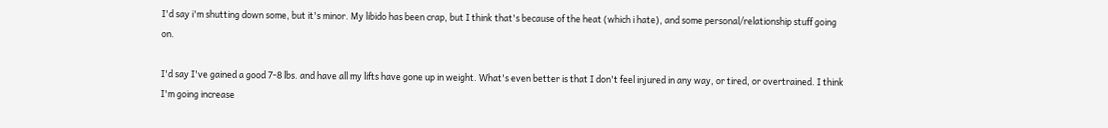I'd say i'm shutting down some, but it's minor. My libido has been crap, but I think that's because of the heat (which i hate), and some personal/relationship stuff going on.

I'd say I've gained a good 7-8 lbs. and have all my lifts have gone up in weight. What's even better is that I don't feel injured in any way, or tired, or overtrained. I think I'm going increase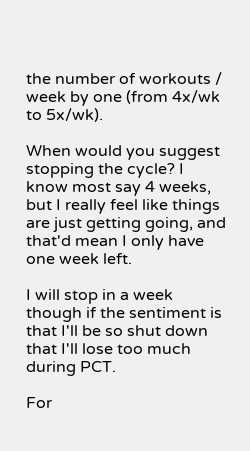the number of workouts / week by one (from 4x/wk to 5x/wk).

When would you suggest stopping the cycle? I know most say 4 weeks, but I really feel like things are just getting going, and that'd mean I only have one week left.

I will stop in a week though if the sentiment is that I'll be so shut down that I'll lose too much during PCT.

For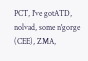PCT, I've gotATD, nolvad, some n'gorge (CEE), ZMA,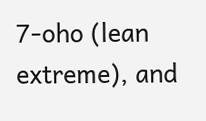7-oho (lean extreme), and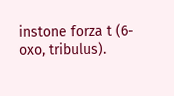instone forza t (6-oxo, tribulus).